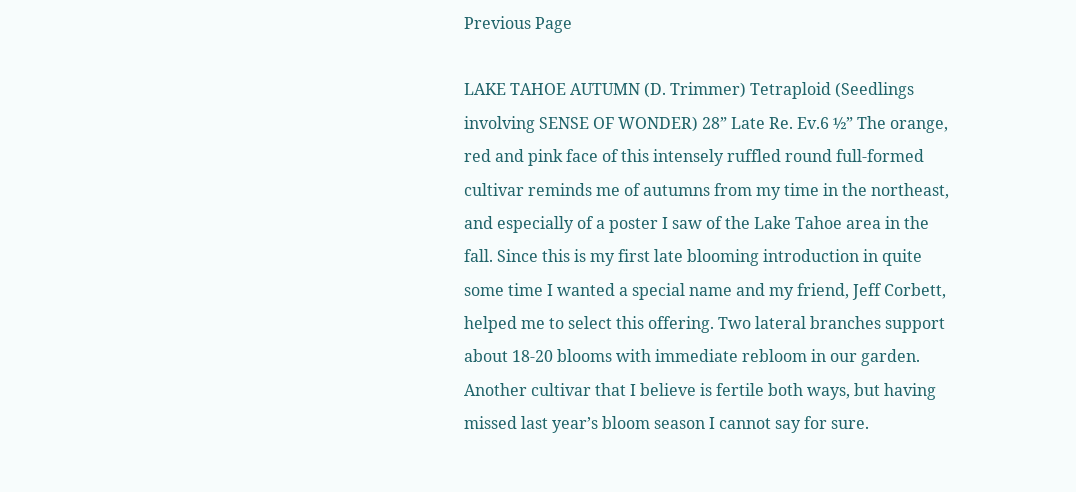Previous Page

LAKE TAHOE AUTUMN (D. Trimmer) Tetraploid (Seedlings involving SENSE OF WONDER) 28” Late Re. Ev.6 ½” The orange, red and pink face of this intensely ruffled round full-formed cultivar reminds me of autumns from my time in the northeast, and especially of a poster I saw of the Lake Tahoe area in the fall. Since this is my first late blooming introduction in quite some time I wanted a special name and my friend, Jeff Corbett, helped me to select this offering. Two lateral branches support about 18-20 blooms with immediate rebloom in our garden. Another cultivar that I believe is fertile both ways, but having missed last year’s bloom season I cannot say for sure.